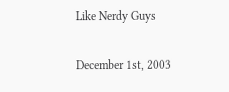Like Nerdy Guys

December 1st, 2003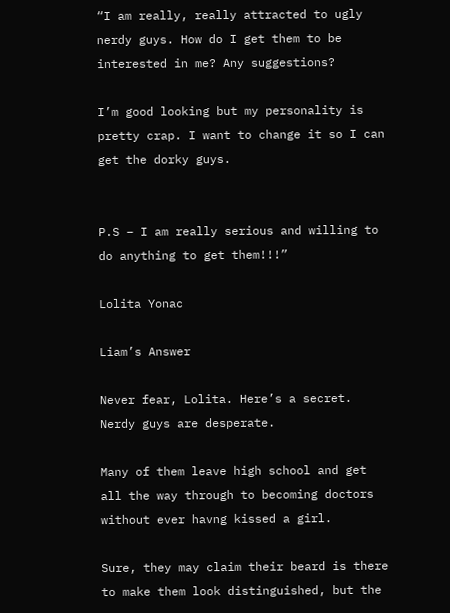“I am really, really attracted to ugly nerdy guys. How do I get them to be interested in me? Any suggestions?

I’m good looking but my personality is pretty crap. I want to change it so I can get the dorky guys.


P.S – I am really serious and willing to do anything to get them!!!”

Lolita Yonac

Liam’s Answer

Never fear, Lolita. Here’s a secret. Nerdy guys are desperate.

Many of them leave high school and get all the way through to becoming doctors without ever havng kissed a girl.

Sure, they may claim their beard is there to make them look distinguished, but the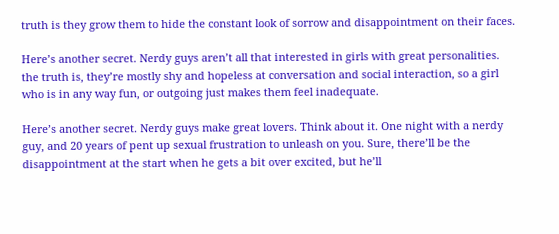truth is they grow them to hide the constant look of sorrow and disappointment on their faces.

Here’s another secret. Nerdy guys aren’t all that interested in girls with great personalities. the truth is, they’re mostly shy and hopeless at conversation and social interaction, so a girl who is in any way fun, or outgoing just makes them feel inadequate.

Here’s another secret. Nerdy guys make great lovers. Think about it. One night with a nerdy guy, and 20 years of pent up sexual frustration to unleash on you. Sure, there’ll be the disappointment at the start when he gets a bit over excited, but he’ll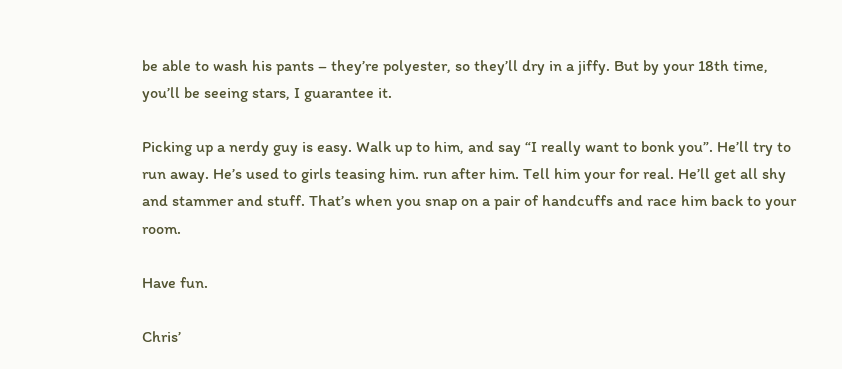be able to wash his pants – they’re polyester, so they’ll dry in a jiffy. But by your 18th time, you’ll be seeing stars, I guarantee it.

Picking up a nerdy guy is easy. Walk up to him, and say “I really want to bonk you”. He’ll try to run away. He’s used to girls teasing him. run after him. Tell him your for real. He’ll get all shy and stammer and stuff. That’s when you snap on a pair of handcuffs and race him back to your room.

Have fun.

Chris’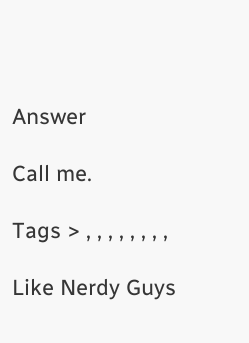Answer

Call me.

Tags > , , , , , , , ,

Like Nerdy Guys